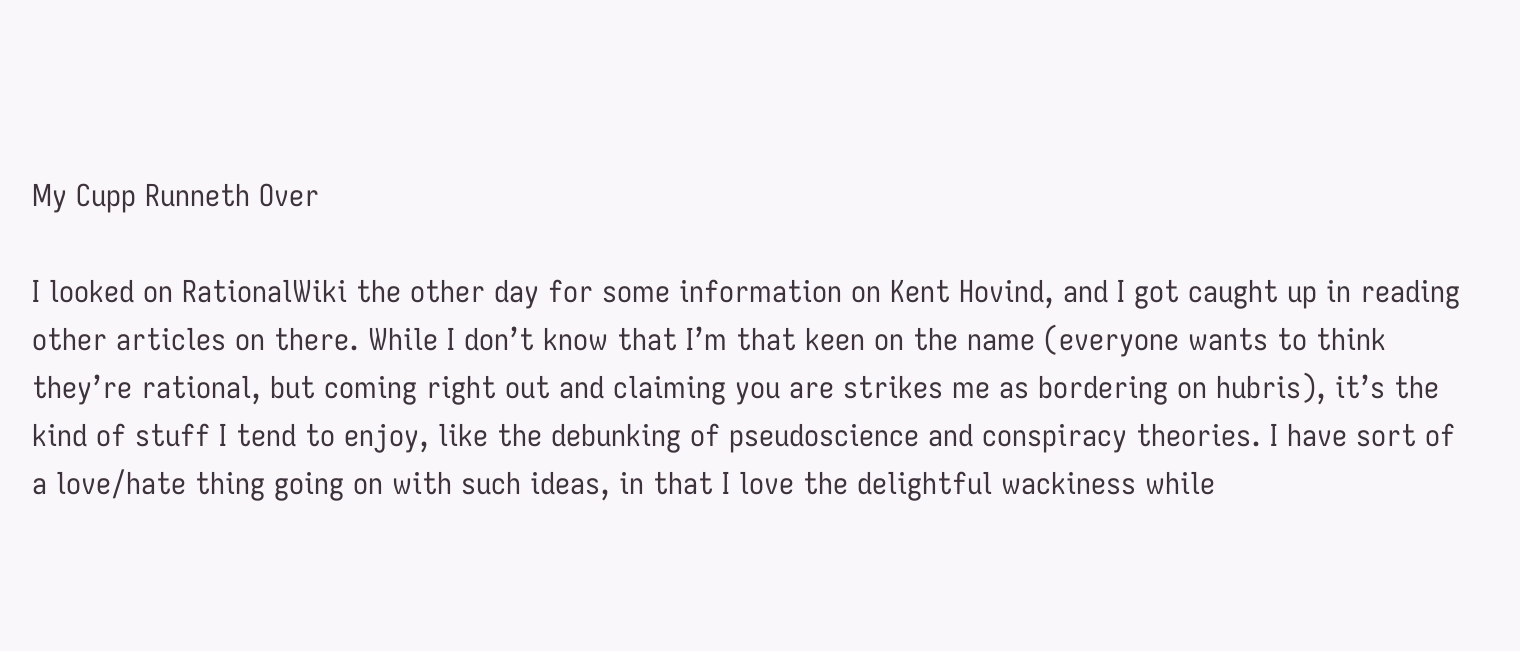My Cupp Runneth Over

I looked on RationalWiki the other day for some information on Kent Hovind, and I got caught up in reading other articles on there. While I don’t know that I’m that keen on the name (everyone wants to think they’re rational, but coming right out and claiming you are strikes me as bordering on hubris), it’s the kind of stuff I tend to enjoy, like the debunking of pseudoscience and conspiracy theories. I have sort of a love/hate thing going on with such ideas, in that I love the delightful wackiness while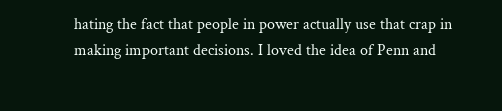hating the fact that people in power actually use that crap in making important decisions. I loved the idea of Penn and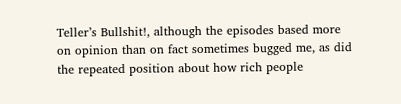Teller’s Bullshit!, although the episodes based more on opinion than on fact sometimes bugged me, as did the repeated position about how rich people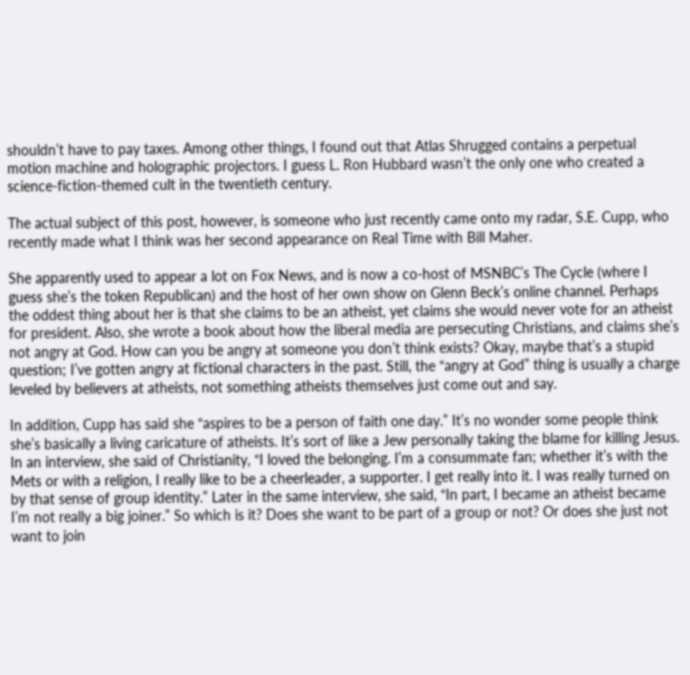shouldn’t have to pay taxes. Among other things, I found out that Atlas Shrugged contains a perpetual motion machine and holographic projectors. I guess L. Ron Hubbard wasn’t the only one who created a science-fiction-themed cult in the twentieth century.

The actual subject of this post, however, is someone who just recently came onto my radar, S.E. Cupp, who recently made what I think was her second appearance on Real Time with Bill Maher.

She apparently used to appear a lot on Fox News, and is now a co-host of MSNBC’s The Cycle (where I guess she’s the token Republican) and the host of her own show on Glenn Beck’s online channel. Perhaps the oddest thing about her is that she claims to be an atheist, yet claims she would never vote for an atheist for president. Also, she wrote a book about how the liberal media are persecuting Christians, and claims she’s not angry at God. How can you be angry at someone you don’t think exists? Okay, maybe that’s a stupid question; I’ve gotten angry at fictional characters in the past. Still, the “angry at God” thing is usually a charge leveled by believers at atheists, not something atheists themselves just come out and say.

In addition, Cupp has said she “aspires to be a person of faith one day.” It’s no wonder some people think she’s basically a living caricature of atheists. It’s sort of like a Jew personally taking the blame for killing Jesus. In an interview, she said of Christianity, “I loved the belonging. I’m a consummate fan; whether it’s with the Mets or with a religion, I really like to be a cheerleader, a supporter. I get really into it. I was really turned on by that sense of group identity.” Later in the same interview, she said, “In part, I became an atheist became I’m not really a big joiner.” So which is it? Does she want to be part of a group or not? Or does she just not want to join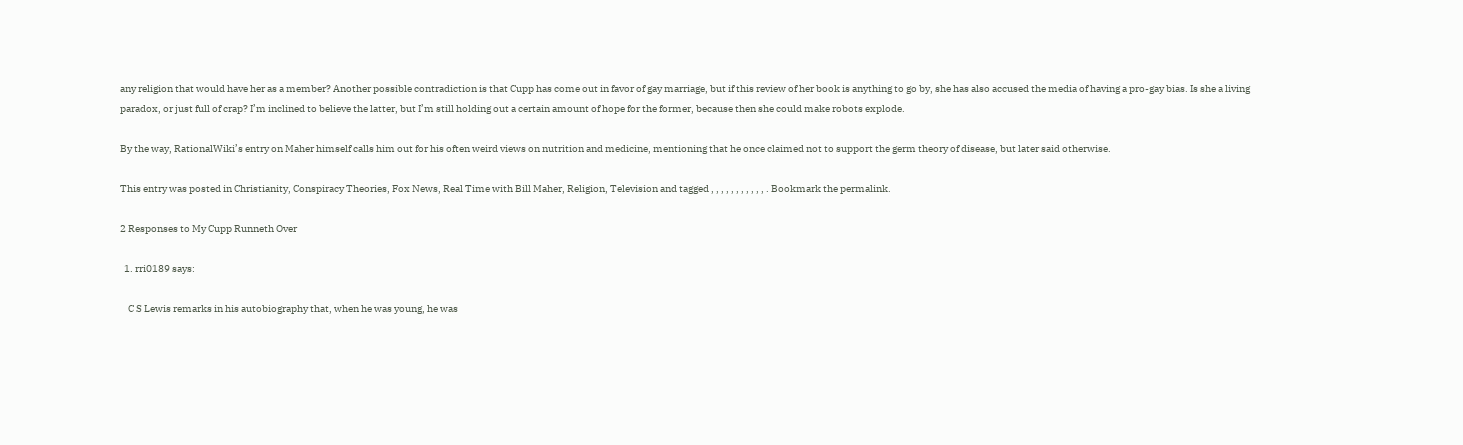any religion that would have her as a member? Another possible contradiction is that Cupp has come out in favor of gay marriage, but if this review of her book is anything to go by, she has also accused the media of having a pro-gay bias. Is she a living paradox, or just full of crap? I’m inclined to believe the latter, but I’m still holding out a certain amount of hope for the former, because then she could make robots explode.

By the way, RationalWiki’s entry on Maher himself calls him out for his often weird views on nutrition and medicine, mentioning that he once claimed not to support the germ theory of disease, but later said otherwise.

This entry was posted in Christianity, Conspiracy Theories, Fox News, Real Time with Bill Maher, Religion, Television and tagged , , , , , , , , , , , . Bookmark the permalink.

2 Responses to My Cupp Runneth Over

  1. rri0189 says:

    C S Lewis remarks in his autobiography that, when he was young, he was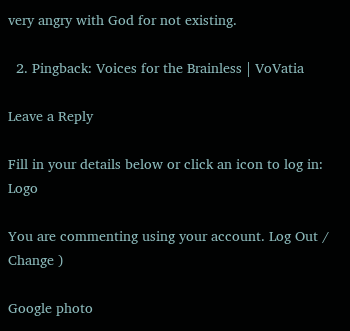very angry with God for not existing.

  2. Pingback: Voices for the Brainless | VoVatia

Leave a Reply

Fill in your details below or click an icon to log in: Logo

You are commenting using your account. Log Out /  Change )

Google photo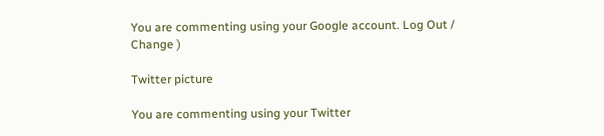You are commenting using your Google account. Log Out /  Change )

Twitter picture

You are commenting using your Twitter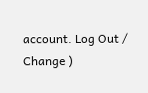account. Log Out /  Change )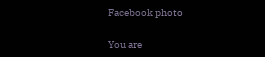Facebook photo

You are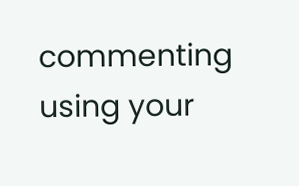commenting using your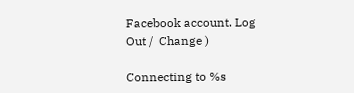Facebook account. Log Out /  Change )

Connecting to %s